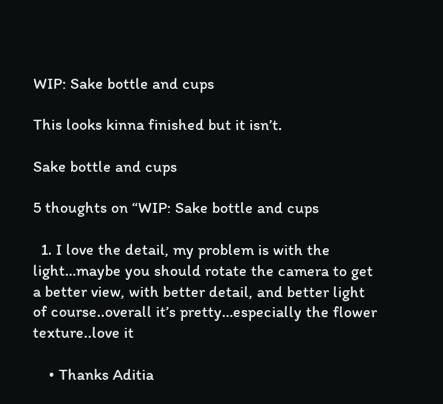WIP: Sake bottle and cups

This looks kinna finished but it isn’t.

Sake bottle and cups

5 thoughts on “WIP: Sake bottle and cups

  1. I love the detail, my problem is with the light…maybe you should rotate the camera to get a better view, with better detail, and better light of course..overall it’s pretty…especially the flower texture..love it

    • Thanks Aditia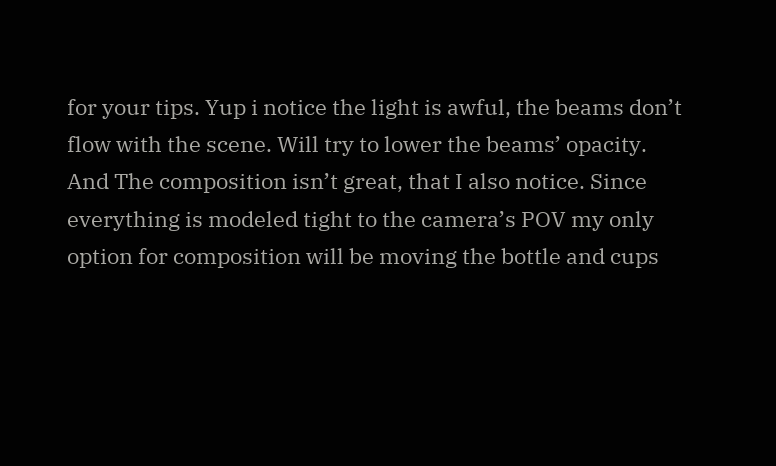for your tips. Yup i notice the light is awful, the beams don’t flow with the scene. Will try to lower the beams’ opacity. And The composition isn’t great, that I also notice. Since everything is modeled tight to the camera’s POV my only option for composition will be moving the bottle and cups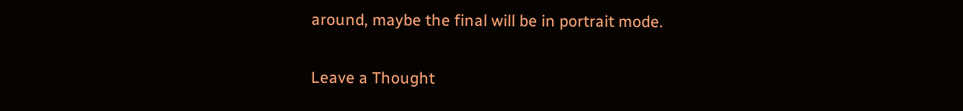around, maybe the final will be in portrait mode.

Leave a Thought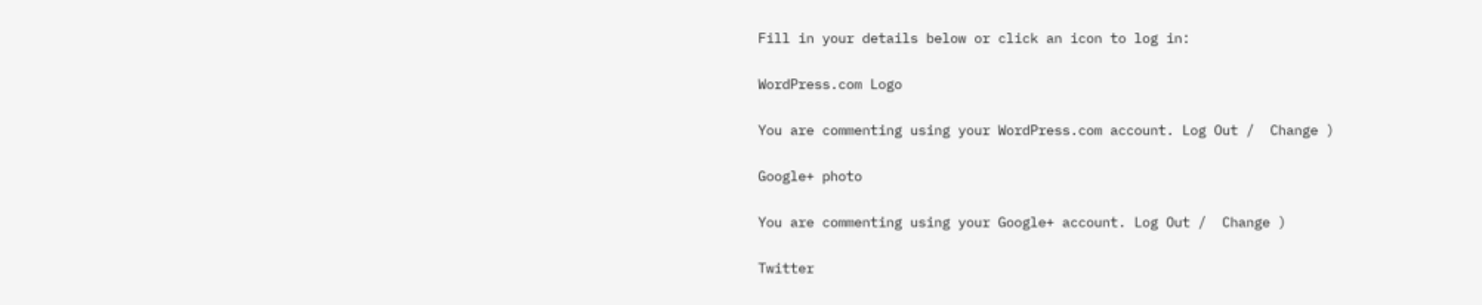Fill in your details below or click an icon to log in:

WordPress.com Logo

You are commenting using your WordPress.com account. Log Out /  Change )

Google+ photo

You are commenting using your Google+ account. Log Out /  Change )

Twitter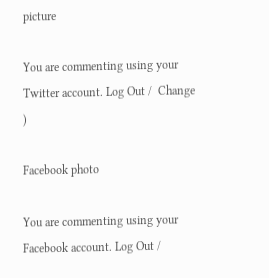picture

You are commenting using your Twitter account. Log Out /  Change )

Facebook photo

You are commenting using your Facebook account. Log Out /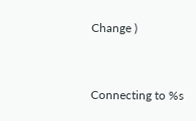Change )


Connecting to %s